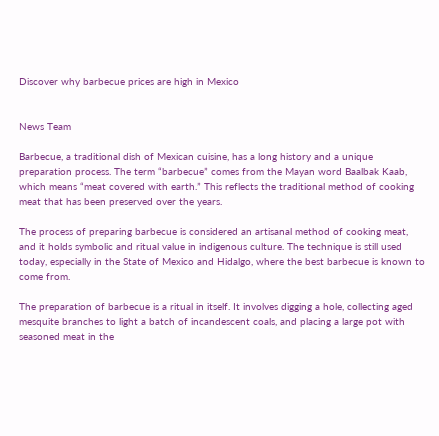Discover why barbecue prices are high in Mexico


News Team

Barbecue, a traditional dish of Mexican cuisine, has a long history and a unique preparation process. The term “barbecue” comes from the Mayan word Baalbak Kaab, which means “meat covered with earth.” This reflects the traditional method of cooking meat that has been preserved over the years.

The process of preparing barbecue is considered an artisanal method of cooking meat, and it holds symbolic and ritual value in indigenous culture. The technique is still used today, especially in the State of Mexico and Hidalgo, where the best barbecue is known to come from.

The preparation of barbecue is a ritual in itself. It involves digging a hole, collecting aged mesquite branches to light a batch of incandescent coals, and placing a large pot with seasoned meat in the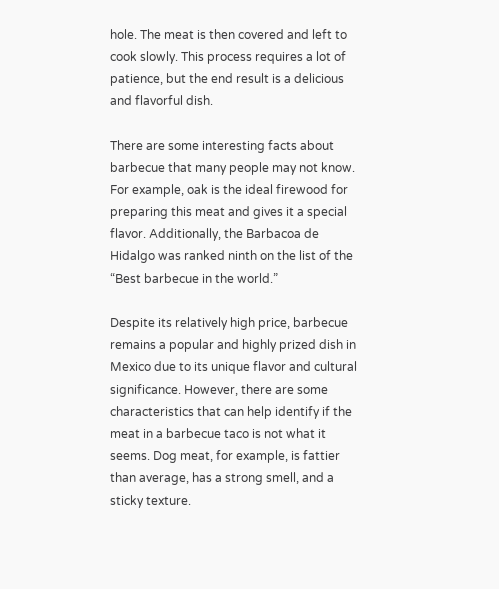hole. The meat is then covered and left to cook slowly. This process requires a lot of patience, but the end result is a delicious and flavorful dish.

There are some interesting facts about barbecue that many people may not know. For example, oak is the ideal firewood for preparing this meat and gives it a special flavor. Additionally, the Barbacoa de Hidalgo was ranked ninth on the list of the “Best barbecue in the world.”

Despite its relatively high price, barbecue remains a popular and highly prized dish in Mexico due to its unique flavor and cultural significance. However, there are some characteristics that can help identify if the meat in a barbecue taco is not what it seems. Dog meat, for example, is fattier than average, has a strong smell, and a sticky texture.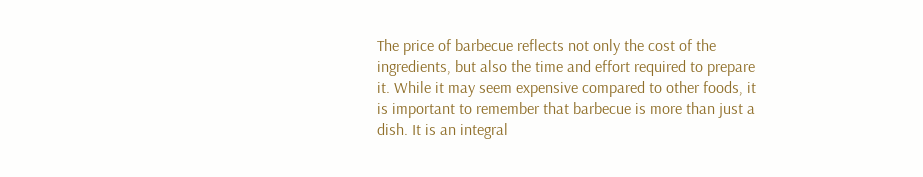The price of barbecue reflects not only the cost of the ingredients, but also the time and effort required to prepare it. While it may seem expensive compared to other foods, it is important to remember that barbecue is more than just a dish. It is an integral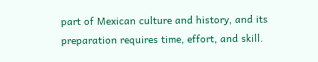part of Mexican culture and history, and its preparation requires time, effort, and skill.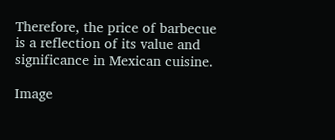Therefore, the price of barbecue is a reflection of its value and significance in Mexican cuisine.

Image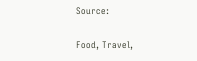Source:

Food, Travel,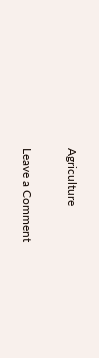Agriculture

Leave a Comment